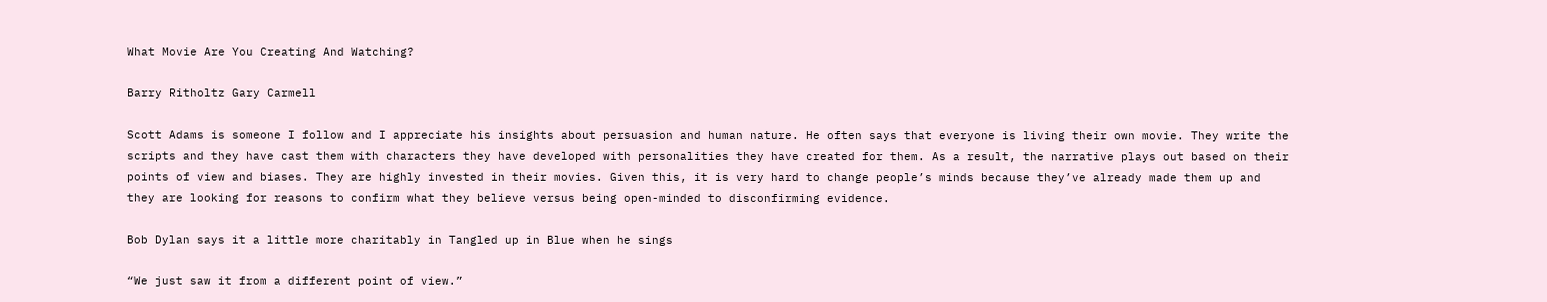What Movie Are You Creating And Watching?

Barry Ritholtz Gary Carmell

Scott Adams is someone I follow and I appreciate his insights about persuasion and human nature. He often says that everyone is living their own movie. They write the scripts and they have cast them with characters they have developed with personalities they have created for them. As a result, the narrative plays out based on their points of view and biases. They are highly invested in their movies. Given this, it is very hard to change people’s minds because they’ve already made them up and they are looking for reasons to confirm what they believe versus being open-minded to disconfirming evidence.

Bob Dylan says it a little more charitably in Tangled up in Blue when he sings

“We just saw it from a different point of view.”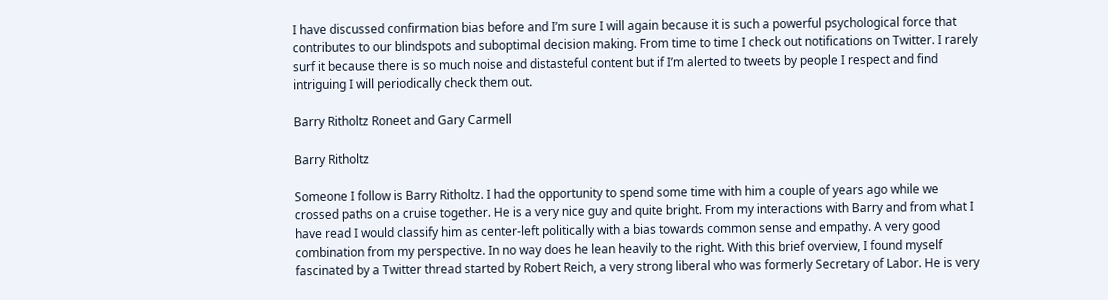I have discussed confirmation bias before and I’m sure I will again because it is such a powerful psychological force that contributes to our blindspots and suboptimal decision making. From time to time I check out notifications on Twitter. I rarely surf it because there is so much noise and distasteful content but if I’m alerted to tweets by people I respect and find intriguing I will periodically check them out.

Barry Ritholtz Roneet and Gary Carmell

Barry Ritholtz

Someone I follow is Barry Ritholtz. I had the opportunity to spend some time with him a couple of years ago while we crossed paths on a cruise together. He is a very nice guy and quite bright. From my interactions with Barry and from what I have read I would classify him as center-left politically with a bias towards common sense and empathy. A very good combination from my perspective. In no way does he lean heavily to the right. With this brief overview, I found myself fascinated by a Twitter thread started by Robert Reich, a very strong liberal who was formerly Secretary of Labor. He is very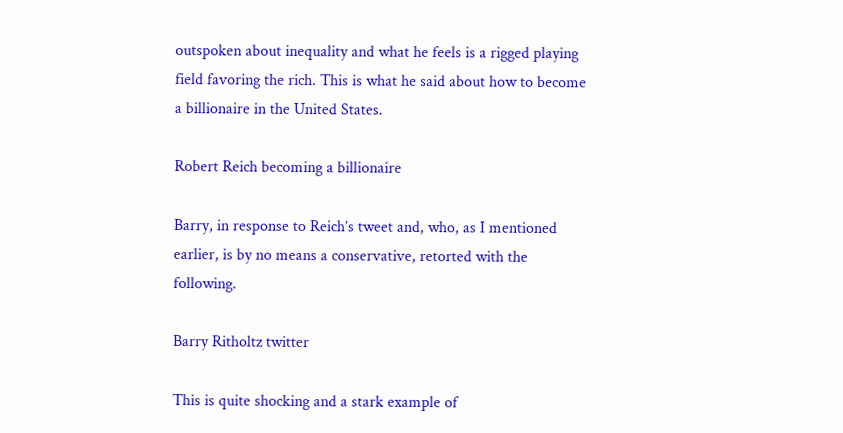outspoken about inequality and what he feels is a rigged playing field favoring the rich. This is what he said about how to become a billionaire in the United States.

Robert Reich becoming a billionaire

Barry, in response to Reich’s tweet and, who, as I mentioned earlier, is by no means a conservative, retorted with the following.

Barry Ritholtz twitter

This is quite shocking and a stark example of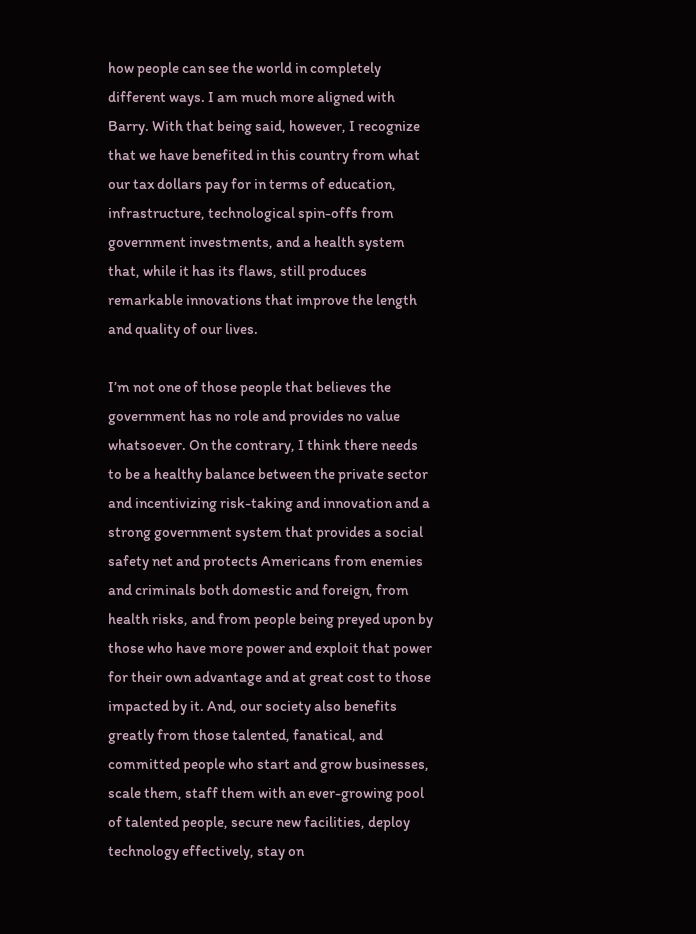how people can see the world in completely different ways. I am much more aligned with Barry. With that being said, however, I recognize that we have benefited in this country from what our tax dollars pay for in terms of education, infrastructure, technological spin-offs from government investments, and a health system that, while it has its flaws, still produces remarkable innovations that improve the length and quality of our lives.

I’m not one of those people that believes the government has no role and provides no value whatsoever. On the contrary, I think there needs to be a healthy balance between the private sector and incentivizing risk-taking and innovation and a strong government system that provides a social safety net and protects Americans from enemies and criminals both domestic and foreign, from health risks, and from people being preyed upon by those who have more power and exploit that power for their own advantage and at great cost to those impacted by it. And, our society also benefits greatly from those talented, fanatical, and committed people who start and grow businesses, scale them, staff them with an ever-growing pool of talented people, secure new facilities, deploy technology effectively, stay on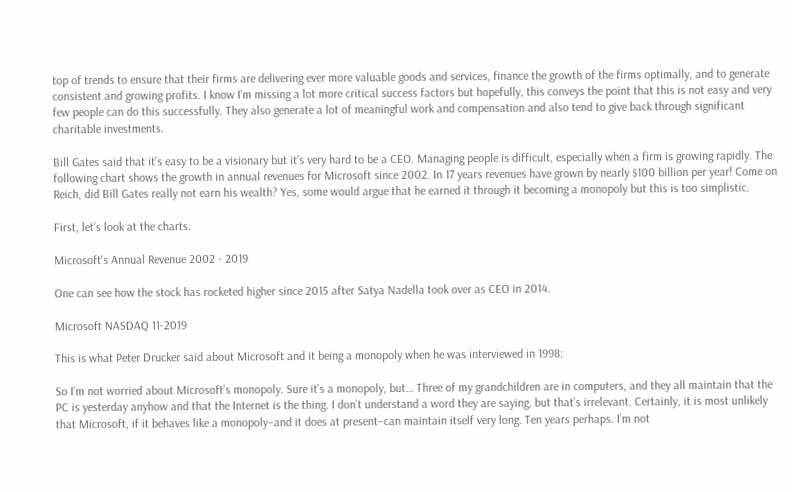top of trends to ensure that their firms are delivering ever more valuable goods and services, finance the growth of the firms optimally, and to generate consistent and growing profits. I know I’m missing a lot more critical success factors but hopefully, this conveys the point that this is not easy and very few people can do this successfully. They also generate a lot of meaningful work and compensation and also tend to give back through significant charitable investments.

Bill Gates said that it’s easy to be a visionary but it’s very hard to be a CEO. Managing people is difficult, especially when a firm is growing rapidly. The following chart shows the growth in annual revenues for Microsoft since 2002. In 17 years revenues have grown by nearly $100 billion per year! Come on Reich, did Bill Gates really not earn his wealth? Yes, some would argue that he earned it through it becoming a monopoly but this is too simplistic.

First, let’s look at the charts.

Microsoft's Annual Revenue 2002 - 2019

One can see how the stock has rocketed higher since 2015 after Satya Nadella took over as CEO in 2014.

Microsoft NASDAQ 11-2019

This is what Peter Drucker said about Microsoft and it being a monopoly when he was interviewed in 1998:

So I’m not worried about Microsoft’s monopoly. Sure it’s a monopoly, but… Three of my grandchildren are in computers, and they all maintain that the PC is yesterday anyhow and that the Internet is the thing. I don’t understand a word they are saying, but that’s irrelevant. Certainly, it is most unlikely that Microsoft, if it behaves like a monopoly–and it does at present–can maintain itself very long. Ten years perhaps. I’m not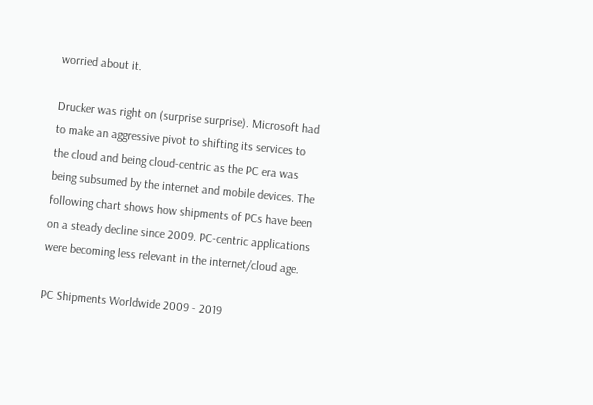worried about it.

Drucker was right on (surprise surprise). Microsoft had to make an aggressive pivot to shifting its services to the cloud and being cloud-centric as the PC era was being subsumed by the internet and mobile devices. The following chart shows how shipments of PCs have been on a steady decline since 2009. PC-centric applications were becoming less relevant in the internet/cloud age.

PC Shipments Worldwide 2009 - 2019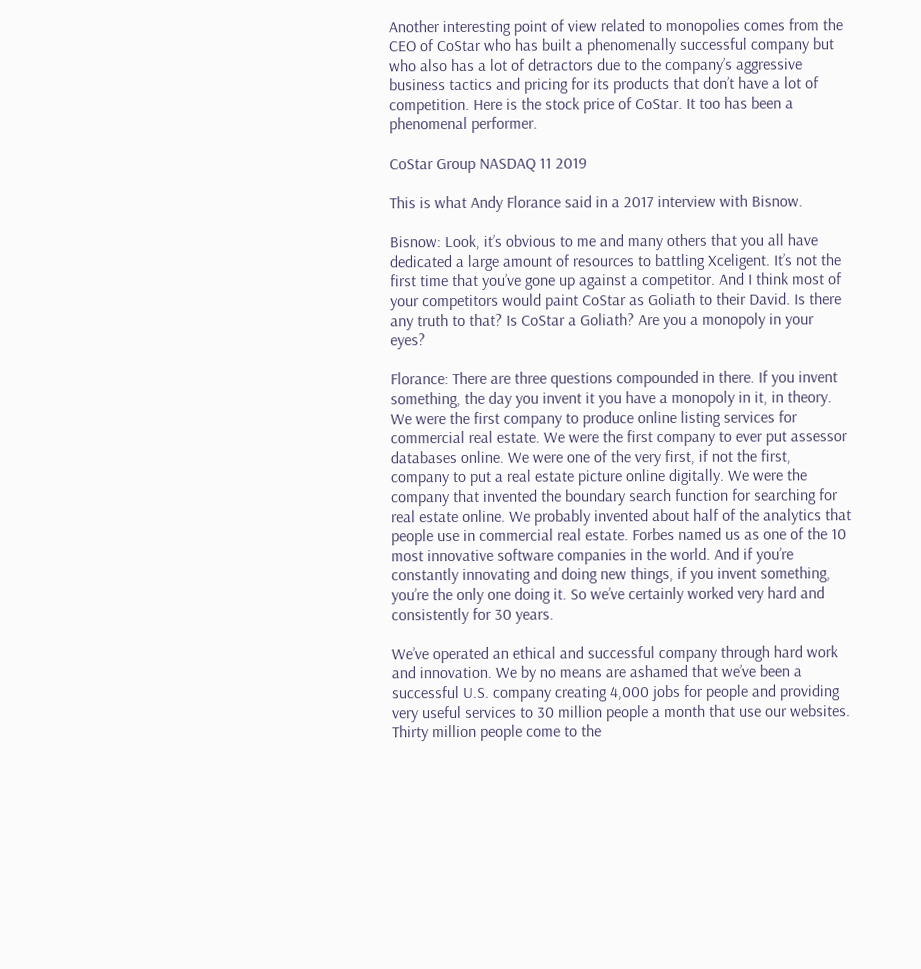Another interesting point of view related to monopolies comes from the CEO of CoStar who has built a phenomenally successful company but who also has a lot of detractors due to the company’s aggressive business tactics and pricing for its products that don’t have a lot of competition. Here is the stock price of CoStar. It too has been a phenomenal performer.

CoStar Group NASDAQ 11 2019

This is what Andy Florance said in a 2017 interview with Bisnow.

Bisnow: Look, it’s obvious to me and many others that you all have dedicated a large amount of resources to battling Xceligent. It’s not the first time that you’ve gone up against a competitor. And I think most of your competitors would paint CoStar as Goliath to their David. Is there any truth to that? Is CoStar a Goliath? Are you a monopoly in your eyes?

Florance: There are three questions compounded in there. If you invent something, the day you invent it you have a monopoly in it, in theory. We were the first company to produce online listing services for commercial real estate. We were the first company to ever put assessor databases online. We were one of the very first, if not the first, company to put a real estate picture online digitally. We were the company that invented the boundary search function for searching for real estate online. We probably invented about half of the analytics that people use in commercial real estate. Forbes named us as one of the 10 most innovative software companies in the world. And if you’re constantly innovating and doing new things, if you invent something, you’re the only one doing it. So we’ve certainly worked very hard and consistently for 30 years.

We’ve operated an ethical and successful company through hard work and innovation. We by no means are ashamed that we’ve been a successful U.S. company creating 4,000 jobs for people and providing very useful services to 30 million people a month that use our websites. Thirty million people come to the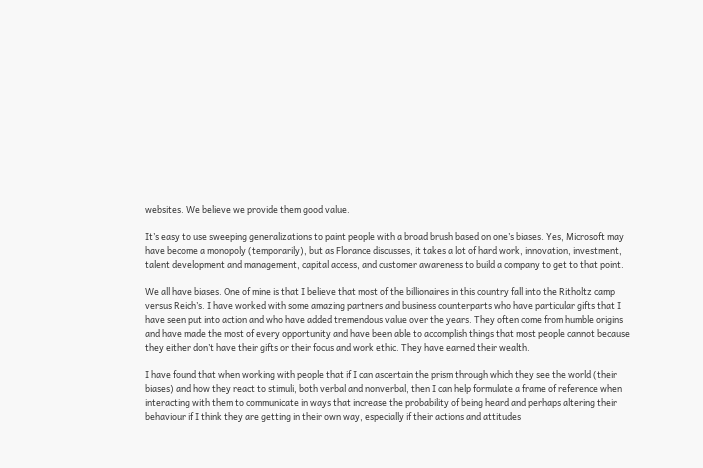websites. We believe we provide them good value.

It’s easy to use sweeping generalizations to paint people with a broad brush based on one’s biases. Yes, Microsoft may have become a monopoly (temporarily), but as Florance discusses, it takes a lot of hard work, innovation, investment, talent development and management, capital access, and customer awareness to build a company to get to that point.

We all have biases. One of mine is that I believe that most of the billionaires in this country fall into the Ritholtz camp versus Reich’s. I have worked with some amazing partners and business counterparts who have particular gifts that I have seen put into action and who have added tremendous value over the years. They often come from humble origins and have made the most of every opportunity and have been able to accomplish things that most people cannot because they either don’t have their gifts or their focus and work ethic. They have earned their wealth.

I have found that when working with people that if I can ascertain the prism through which they see the world (their biases) and how they react to stimuli, both verbal and nonverbal, then I can help formulate a frame of reference when interacting with them to communicate in ways that increase the probability of being heard and perhaps altering their behaviour if I think they are getting in their own way, especially if their actions and attitudes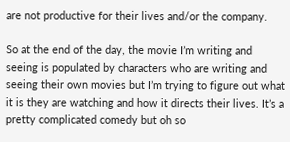are not productive for their lives and/or the company.

So at the end of the day, the movie I’m writing and seeing is populated by characters who are writing and seeing their own movies but I’m trying to figure out what it is they are watching and how it directs their lives. It’s a pretty complicated comedy but oh so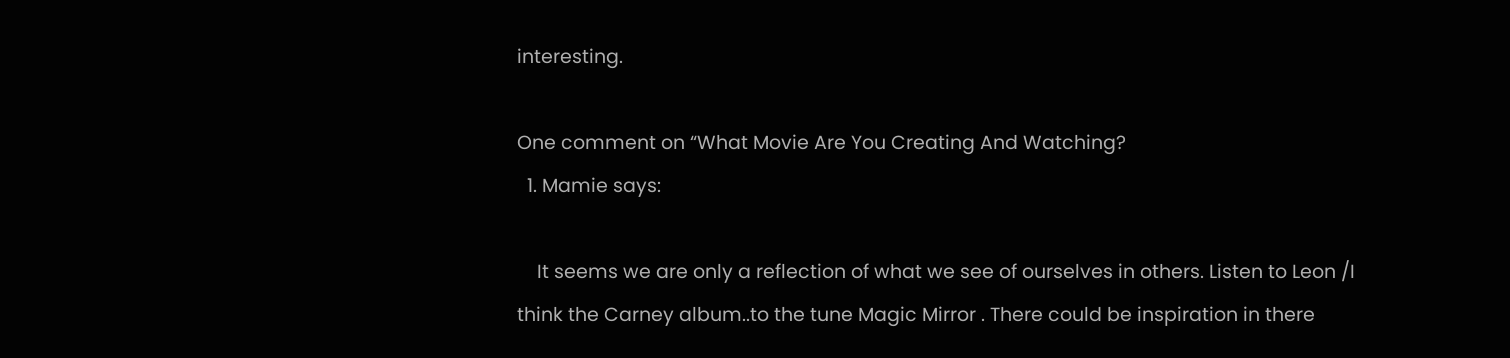interesting.

One comment on “What Movie Are You Creating And Watching?
  1. Mamie says:

    It seems we are only a reflection of what we see of ourselves in others. Listen to Leon /I think the Carney album..to the tune Magic Mirror . There could be inspiration in there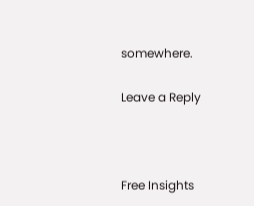somewhere.

Leave a Reply



Free Insights